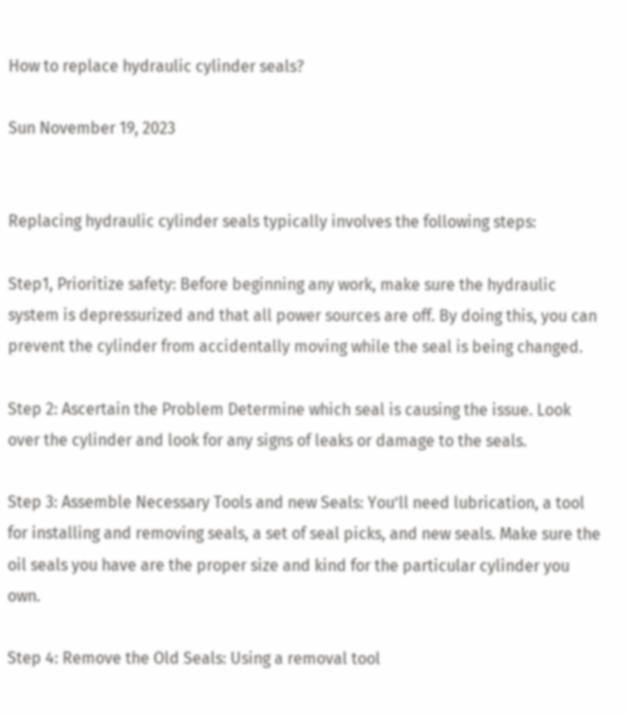How to replace hydraulic cylinder seals?

Sun November 19, 2023


Replacing hydraulic cylinder seals typically involves the following steps:

Step1, Prioritize safety: Before beginning any work, make sure the hydraulic system is depressurized and that all power sources are off. By doing this, you can prevent the cylinder from accidentally moving while the seal is being changed.

Step 2: Ascertain the Problem Determine which seal is causing the issue. Look over the cylinder and look for any signs of leaks or damage to the seals.

Step 3: Assemble Necessary Tools and new Seals: You’ll need lubrication, a tool for installing and removing seals, a set of seal picks, and new seals. Make sure the oil seals you have are the proper size and kind for the particular cylinder you own.

Step 4: Remove the Old Seals: Using a removal tool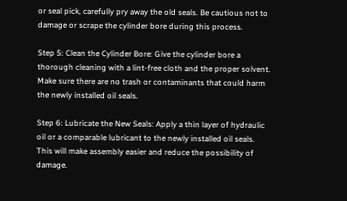or seal pick, carefully pry away the old seals. Be cautious not to damage or scrape the cylinder bore during this process.

Step 5: Clean the Cylinder Bore: Give the cylinder bore a thorough cleaning with a lint-free cloth and the proper solvent. Make sure there are no trash or contaminants that could harm the newly installed oil seals.

Step 6: Lubricate the New Seals: Apply a thin layer of hydraulic oil or a comparable lubricant to the newly installed oil seals. This will make assembly easier and reduce the possibility of damage.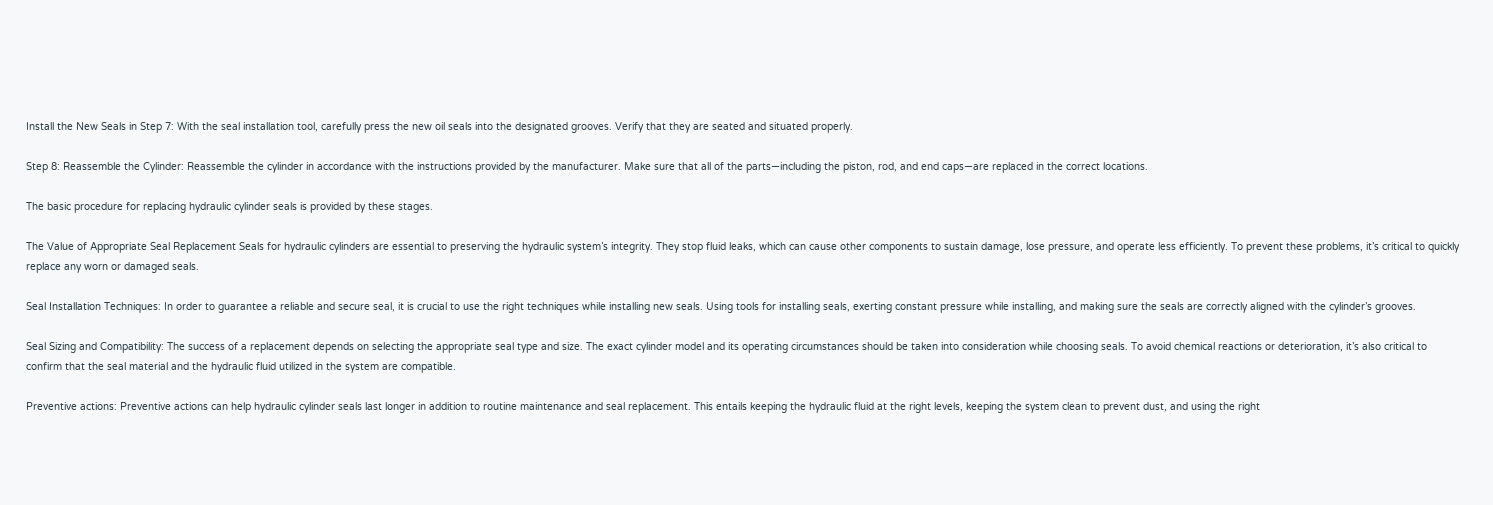Install the New Seals in Step 7: With the seal installation tool, carefully press the new oil seals into the designated grooves. Verify that they are seated and situated properly.

Step 8: Reassemble the Cylinder: Reassemble the cylinder in accordance with the instructions provided by the manufacturer. Make sure that all of the parts—including the piston, rod, and end caps—are replaced in the correct locations.

The basic procedure for replacing hydraulic cylinder seals is provided by these stages.

The Value of Appropriate Seal Replacement Seals for hydraulic cylinders are essential to preserving the hydraulic system’s integrity. They stop fluid leaks, which can cause other components to sustain damage, lose pressure, and operate less efficiently. To prevent these problems, it’s critical to quickly replace any worn or damaged seals.

Seal Installation Techniques: In order to guarantee a reliable and secure seal, it is crucial to use the right techniques while installing new seals. Using tools for installing seals, exerting constant pressure while installing, and making sure the seals are correctly aligned with the cylinder’s grooves.

Seal Sizing and Compatibility: The success of a replacement depends on selecting the appropriate seal type and size. The exact cylinder model and its operating circumstances should be taken into consideration while choosing seals. To avoid chemical reactions or deterioration, it’s also critical to confirm that the seal material and the hydraulic fluid utilized in the system are compatible.

Preventive actions: Preventive actions can help hydraulic cylinder seals last longer in addition to routine maintenance and seal replacement. This entails keeping the hydraulic fluid at the right levels, keeping the system clean to prevent dust, and using the right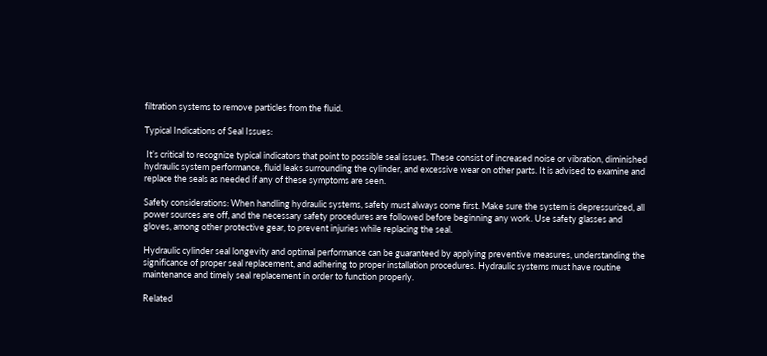filtration systems to remove particles from the fluid.

Typical Indications of Seal Issues:

 It’s critical to recognize typical indicators that point to possible seal issues. These consist of increased noise or vibration, diminished hydraulic system performance, fluid leaks surrounding the cylinder, and excessive wear on other parts. It is advised to examine and replace the seals as needed if any of these symptoms are seen.

Safety considerations: When handling hydraulic systems, safety must always come first. Make sure the system is depressurized, all power sources are off, and the necessary safety procedures are followed before beginning any work. Use safety glasses and gloves, among other protective gear, to prevent injuries while replacing the seal.

Hydraulic cylinder seal longevity and optimal performance can be guaranteed by applying preventive measures, understanding the significance of proper seal replacement, and adhering to proper installation procedures. Hydraulic systems must have routine maintenance and timely seal replacement in order to function properly.

Related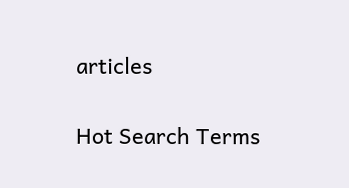articles

Hot Search Terms